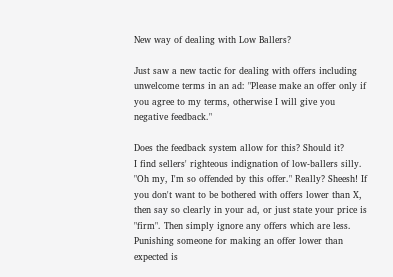New way of dealing with Low Ballers?

Just saw a new tactic for dealing with offers including unwelcome terms in an ad: "Please make an offer only if you agree to my terms, otherwise I will give you negative feedback."

Does the feedback system allow for this? Should it?
I find sellers' righteous indignation of low-ballers silly. "Oh my, I'm so offended by this offer." Really? Sheesh! If you don't want to be bothered with offers lower than X, then say so clearly in your ad, or just state your price is "firm". Then simply ignore any offers which are less. Punishing someone for making an offer lower than expected is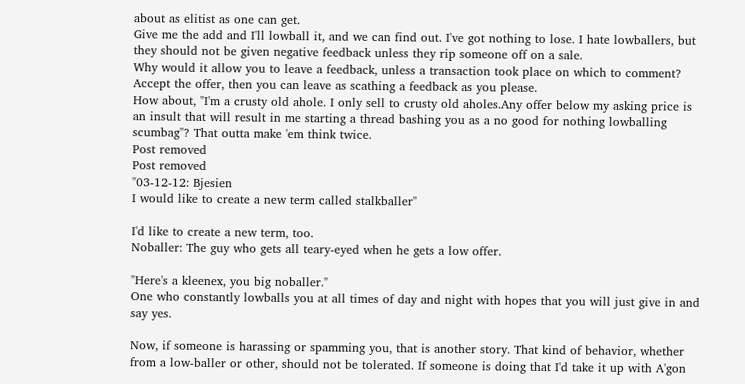about as elitist as one can get.
Give me the add and I'll lowball it, and we can find out. I've got nothing to lose. I hate lowballers, but they should not be given negative feedback unless they rip someone off on a sale.
Why would it allow you to leave a feedback, unless a transaction took place on which to comment? Accept the offer, then you can leave as scathing a feedback as you please.
How about, "I'm a crusty old ahole. I only sell to crusty old aholes.Any offer below my asking price is an insult that will result in me starting a thread bashing you as a no good for nothing lowballing scumbag"? That outta make 'em think twice.
Post removed
Post removed
"03-12-12: Bjesien
I would like to create a new term called stalkballer"

I'd like to create a new term, too.
Noballer: The guy who gets all teary-eyed when he gets a low offer.

"Here's a kleenex, you big noballer."
One who constantly lowballs you at all times of day and night with hopes that you will just give in and say yes.

Now, if someone is harassing or spamming you, that is another story. That kind of behavior, whether from a low-baller or other, should not be tolerated. If someone is doing that I'd take it up with A'gon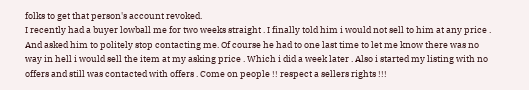folks to get that person's account revoked.
I recently had a buyer lowball me for two weeks straight . I finally told him i would not sell to him at any price . And asked him to politely stop contacting me. Of course he had to one last time to let me know there was no way in hell i would sell the item at my asking price . Which i did a week later . Also i started my listing with no offers and still was contacted with offers . Come on people !! respect a sellers rights !!!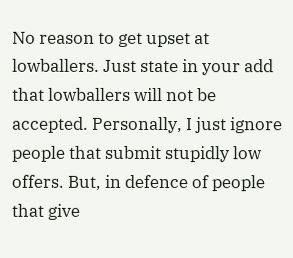No reason to get upset at lowballers. Just state in your add that lowballers will not be accepted. Personally, I just ignore people that submit stupidly low offers. But, in defence of people that give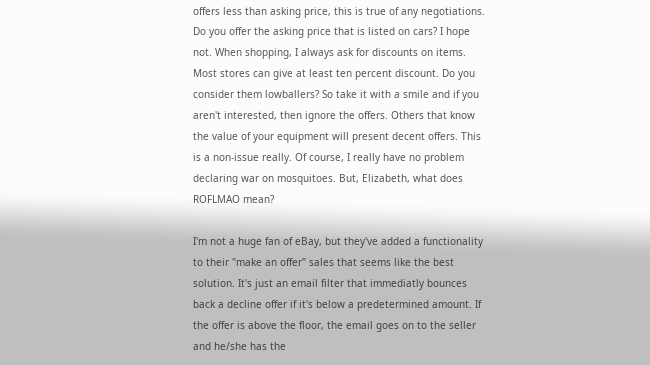offers less than asking price, this is true of any negotiations. Do you offer the asking price that is listed on cars? I hope not. When shopping, I always ask for discounts on items. Most stores can give at least ten percent discount. Do you consider them lowballers? So take it with a smile and if you aren't interested, then ignore the offers. Others that know the value of your equipment will present decent offers. This is a non-issue really. Of course, I really have no problem declaring war on mosquitoes. But, Elizabeth, what does ROFLMAO mean?

I'm not a huge fan of eBay, but they've added a functionality to their "make an offer" sales that seems like the best solution. It's just an email filter that immediatly bounces back a decline offer if it's below a predetermined amount. If the offer is above the floor, the email goes on to the seller and he/she has the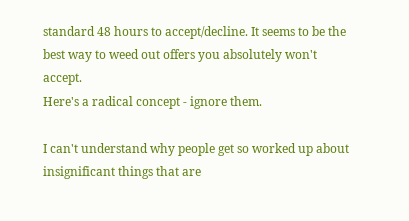standard 48 hours to accept/decline. It seems to be the best way to weed out offers you absolutely won't accept.
Here's a radical concept - ignore them.

I can't understand why people get so worked up about insignificant things that are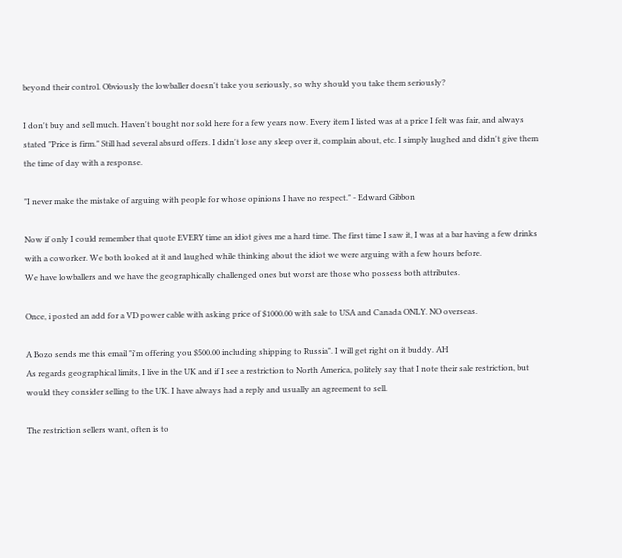beyond their control. Obviously the lowballer doesn't take you seriously, so why should you take them seriously?

I don't buy and sell much. Haven't bought nor sold here for a few years now. Every item I listed was at a price I felt was fair, and always stated "Price is firm." Still had several absurd offers. I didn't lose any sleep over it, complain about, etc. I simply laughed and didn't give them the time of day with a response.

"I never make the mistake of arguing with people for whose opinions I have no respect." - Edward Gibbon

Now if only I could remember that quote EVERY time an idiot gives me a hard time. The first time I saw it, I was at a bar having a few drinks with a coworker. We both looked at it and laughed while thinking about the idiot we were arguing with a few hours before.
We have lowballers and we have the geographically challenged ones but worst are those who possess both attributes.

Once, i posted an add for a VD power cable with asking price of $1000.00 with sale to USA and Canada ONLY. NO overseas.

A Bozo sends me this email "i'm offering you $500.00 including shipping to Russia". I will get right on it buddy. AH
As regards geographical limits, I live in the UK and if I see a restriction to North America, politely say that I note their sale restriction, but would they consider selling to the UK. I have always had a reply and usually an agreement to sell.

The restriction sellers want, often is to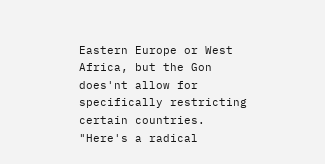Eastern Europe or West Africa, but the Gon does'nt allow for specifically restricting certain countries.
"Here's a radical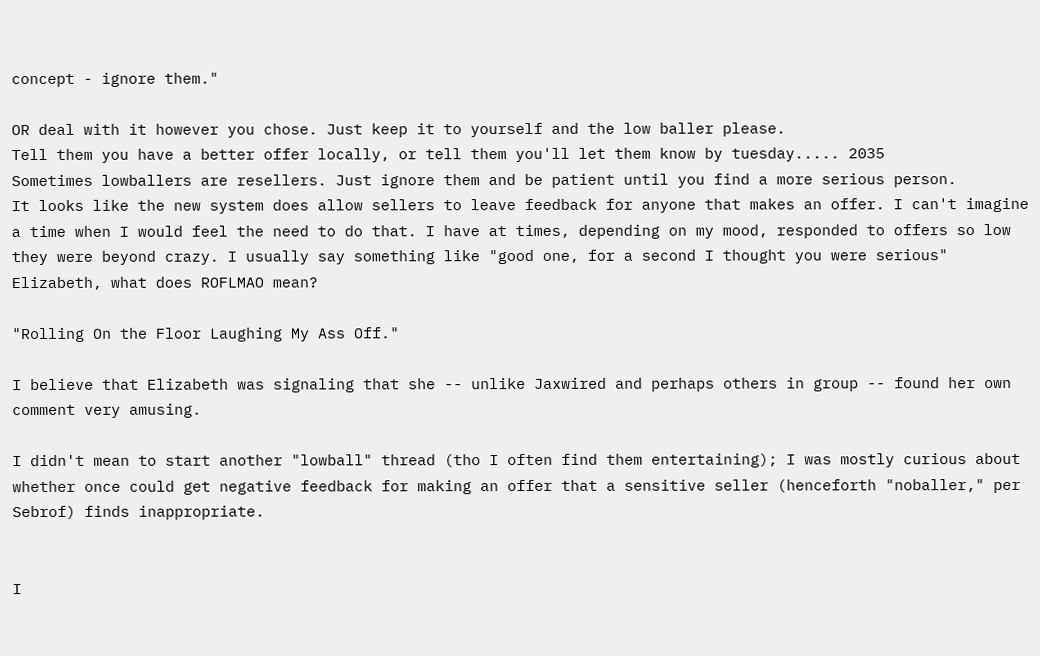concept - ignore them."

OR deal with it however you chose. Just keep it to yourself and the low baller please.
Tell them you have a better offer locally, or tell them you'll let them know by tuesday..... 2035
Sometimes lowballers are resellers. Just ignore them and be patient until you find a more serious person.
It looks like the new system does allow sellers to leave feedback for anyone that makes an offer. I can't imagine a time when I would feel the need to do that. I have at times, depending on my mood, responded to offers so low they were beyond crazy. I usually say something like "good one, for a second I thought you were serious"
Elizabeth, what does ROFLMAO mean?

"Rolling On the Floor Laughing My Ass Off."

I believe that Elizabeth was signaling that she -- unlike Jaxwired and perhaps others in group -- found her own comment very amusing.

I didn't mean to start another "lowball" thread (tho I often find them entertaining); I was mostly curious about whether once could get negative feedback for making an offer that a sensitive seller (henceforth "noballer," per Sebrof) finds inappropriate.


I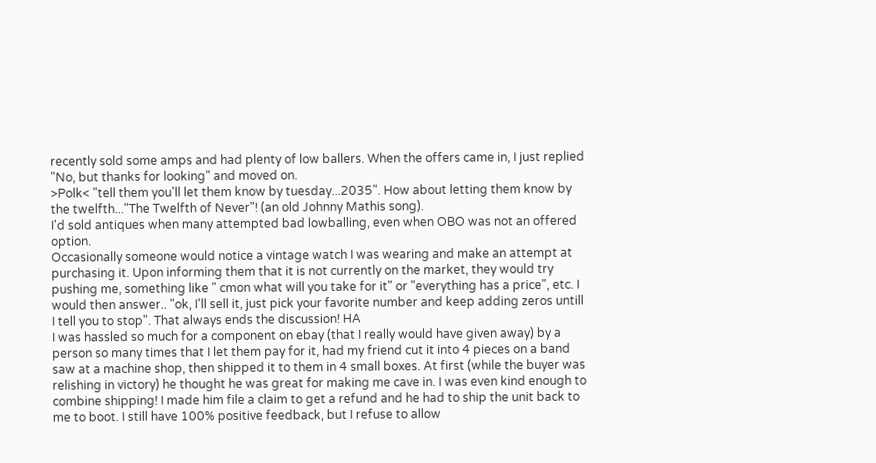recently sold some amps and had plenty of low ballers. When the offers came in, I just replied "No, but thanks for looking" and moved on.
>Polk< "tell them you'll let them know by tuesday...2035". How about letting them know by the twelfth..."The Twelfth of Never"! (an old Johnny Mathis song).
I'd sold antiques when many attempted bad lowballing, even when OBO was not an offered option.
Occasionally someone would notice a vintage watch I was wearing and make an attempt at purchasing it. Upon informing them that it is not currently on the market, they would try pushing me, something like " cmon what will you take for it" or "everything has a price", etc. I would then answer.. "ok, I'll sell it, just pick your favorite number and keep adding zeros untill I tell you to stop". That always ends the discussion! HA
I was hassled so much for a component on ebay (that I really would have given away) by a person so many times that I let them pay for it, had my friend cut it into 4 pieces on a band saw at a machine shop, then shipped it to them in 4 small boxes. At first (while the buyer was relishing in victory) he thought he was great for making me cave in. I was even kind enough to combine shipping! I made him file a claim to get a refund and he had to ship the unit back to me to boot. I still have 100% positive feedback, but I refuse to allow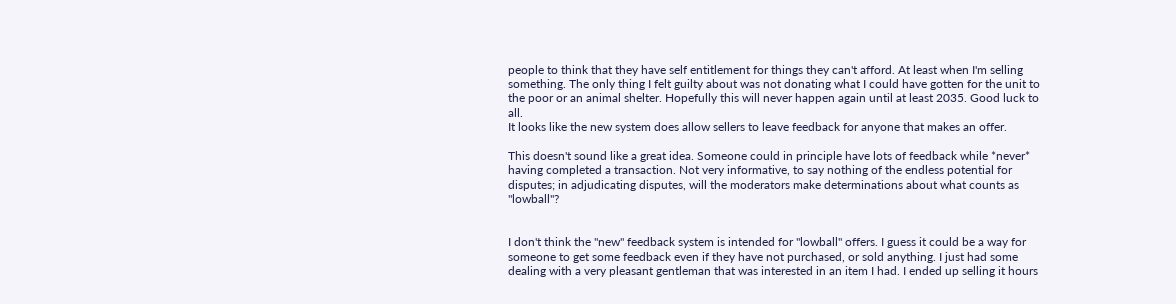people to think that they have self entitlement for things they can't afford. At least when I'm selling something. The only thing I felt guilty about was not donating what I could have gotten for the unit to the poor or an animal shelter. Hopefully this will never happen again until at least 2035. Good luck to all.
It looks like the new system does allow sellers to leave feedback for anyone that makes an offer.

This doesn't sound like a great idea. Someone could in principle have lots of feedback while *never* having completed a transaction. Not very informative, to say nothing of the endless potential for disputes; in adjudicating disputes, will the moderators make determinations about what counts as "lowball"?


I don't think the "new" feedback system is intended for "lowball" offers. I guess it could be a way for someone to get some feedback even if they have not purchased, or sold anything. I just had some dealing with a very pleasant gentleman that was interested in an item I had. I ended up selling it hours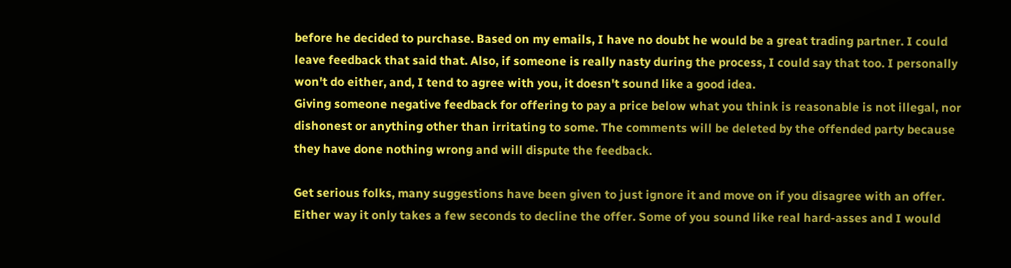before he decided to purchase. Based on my emails, I have no doubt he would be a great trading partner. I could leave feedback that said that. Also, if someone is really nasty during the process, I could say that too. I personally won't do either, and, I tend to agree with you, it doesn't sound like a good idea.
Giving someone negative feedback for offering to pay a price below what you think is reasonable is not illegal, nor dishonest or anything other than irritating to some. The comments will be deleted by the offended party because they have done nothing wrong and will dispute the feedback.

Get serious folks, many suggestions have been given to just ignore it and move on if you disagree with an offer. Either way it only takes a few seconds to decline the offer. Some of you sound like real hard-asses and I would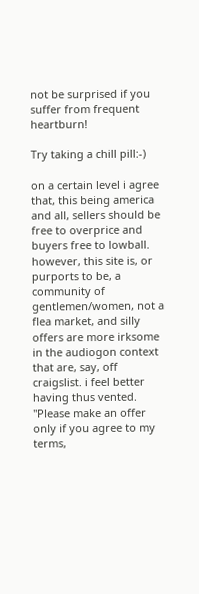not be surprised if you suffer from frequent heartburn!

Try taking a chill pill:-)

on a certain level i agree that, this being america and all, sellers should be free to overprice and buyers free to lowball. however, this site is, or purports to be, a community of gentlemen/women, not a flea market, and silly offers are more irksome in the audiogon context that are, say, off craigslist. i feel better having thus vented.
"Please make an offer only if you agree to my terms,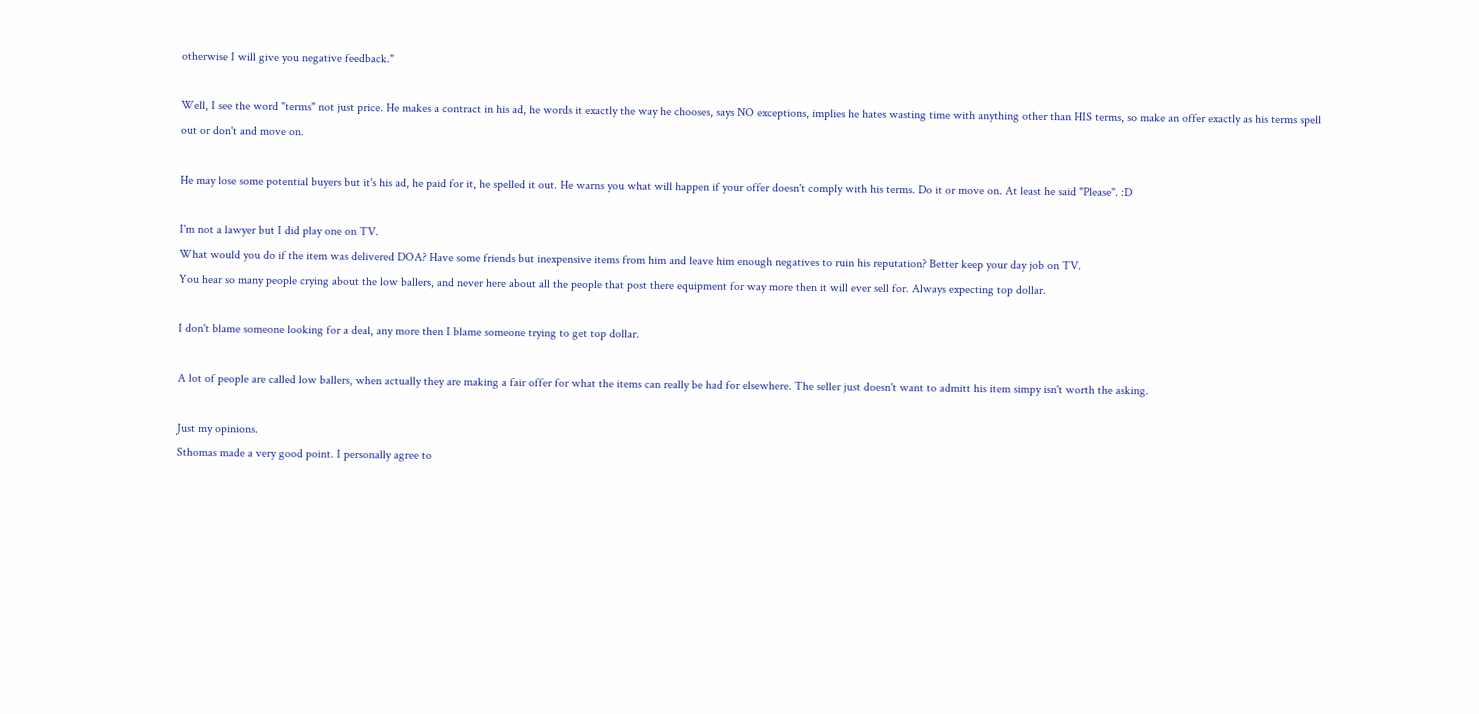otherwise I will give you negative feedback."

Well, I see the word "terms" not just price. He makes a contract in his ad, he words it exactly the way he chooses, says NO exceptions, implies he hates wasting time with anything other than HIS terms, so make an offer exactly as his terms spell out or don't and move on.

He may lose some potential buyers but it's his ad, he paid for it, he spelled it out. He warns you what will happen if your offer doesn't comply with his terms. Do it or move on. At least he said "Please". :D

I'm not a lawyer but I did play one on TV.
What would you do if the item was delivered DOA? Have some friends but inexpensive items from him and leave him enough negatives to ruin his reputation? Better keep your day job on TV.
You hear so many people crying about the low ballers, and never here about all the people that post there equipment for way more then it will ever sell for. Always expecting top dollar.

I don't blame someone looking for a deal, any more then I blame someone trying to get top dollar.

A lot of people are called low ballers, when actually they are making a fair offer for what the items can really be had for elsewhere. The seller just doesn't want to admitt his item simpy isn't worth the asking.

Just my opinions.
Sthomas made a very good point. I personally agree to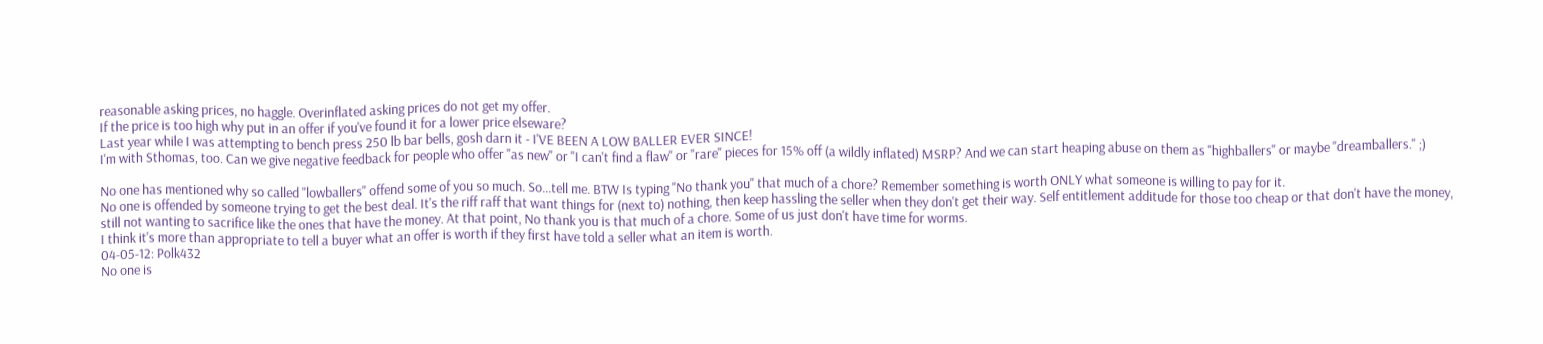reasonable asking prices, no haggle. Overinflated asking prices do not get my offer.
If the price is too high why put in an offer if you've found it for a lower price elseware?
Last year while I was attempting to bench press 250 lb bar bells, gosh darn it - I'VE BEEN A LOW BALLER EVER SINCE!
I'm with Sthomas, too. Can we give negative feedback for people who offer "as new" or "I can't find a flaw" or "rare" pieces for 15% off (a wildly inflated) MSRP? And we can start heaping abuse on them as "highballers" or maybe "dreamballers." ;)

No one has mentioned why so called "lowballers" offend some of you so much. So...tell me. BTW Is typing "No thank you" that much of a chore? Remember something is worth ONLY what someone is willing to pay for it.
No one is offended by someone trying to get the best deal. It's the riff raff that want things for (next to) nothing, then keep hassling the seller when they don't get their way. Self entitlement additude for those too cheap or that don't have the money, still not wanting to sacrifice like the ones that have the money. At that point, No thank you is that much of a chore. Some of us just don't have time for worms.
I think it's more than appropriate to tell a buyer what an offer is worth if they first have told a seller what an item is worth.
04-05-12: Polk432
No one is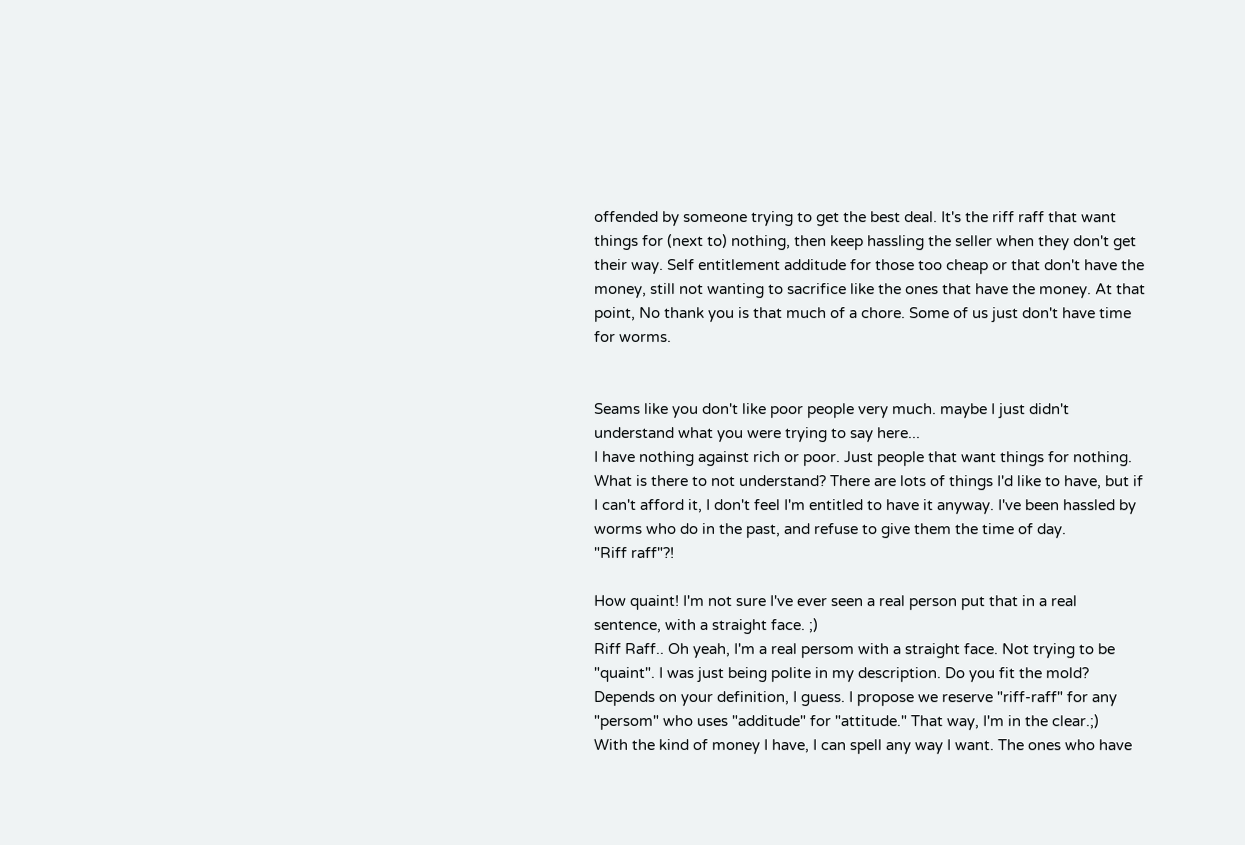offended by someone trying to get the best deal. It's the riff raff that want things for (next to) nothing, then keep hassling the seller when they don't get their way. Self entitlement additude for those too cheap or that don't have the money, still not wanting to sacrifice like the ones that have the money. At that point, No thank you is that much of a chore. Some of us just don't have time for worms.


Seams like you don't like poor people very much. maybe I just didn't understand what you were trying to say here...
I have nothing against rich or poor. Just people that want things for nothing. What is there to not understand? There are lots of things I'd like to have, but if I can't afford it, I don't feel I'm entitled to have it anyway. I've been hassled by worms who do in the past, and refuse to give them the time of day.
"Riff raff"?!

How quaint! I'm not sure I've ever seen a real person put that in a real sentence, with a straight face. ;)
Riff Raff.. Oh yeah, I'm a real persom with a straight face. Not trying to be "quaint". I was just being polite in my description. Do you fit the mold?
Depends on your definition, I guess. I propose we reserve "riff-raff" for any "persom" who uses "additude" for "attitude." That way, I'm in the clear.;)
With the kind of money I have, I can spell any way I want. The ones who have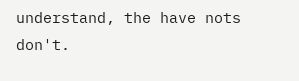understand, the have nots don't.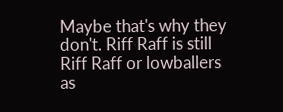Maybe that's why they don't. Riff Raff is still Riff Raff or lowballers as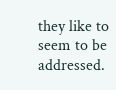they like to seem to be addressed.